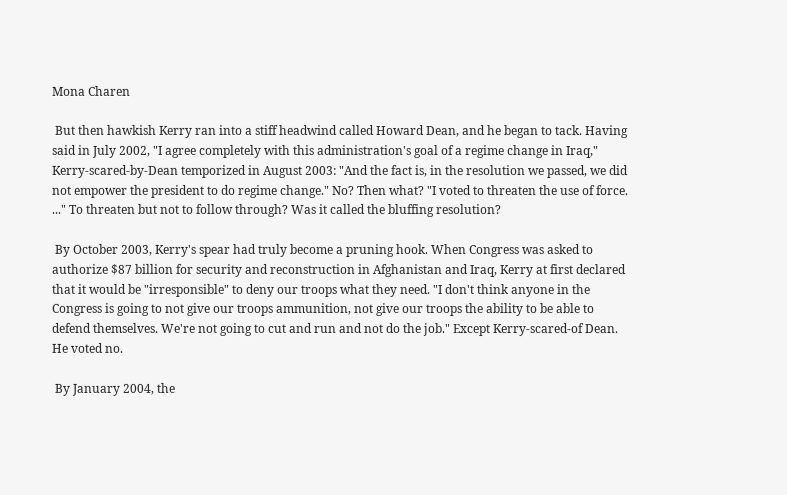Mona Charen

 But then hawkish Kerry ran into a stiff headwind called Howard Dean, and he began to tack. Having said in July 2002, "I agree completely with this administration's goal of a regime change in Iraq," Kerry-scared-by-Dean temporized in August 2003: "And the fact is, in the resolution we passed, we did not empower the president to do regime change." No? Then what? "I voted to threaten the use of force. ..." To threaten but not to follow through? Was it called the bluffing resolution?

 By October 2003, Kerry's spear had truly become a pruning hook. When Congress was asked to authorize $87 billion for security and reconstruction in Afghanistan and Iraq, Kerry at first declared that it would be "irresponsible" to deny our troops what they need. "I don't think anyone in the Congress is going to not give our troops ammunition, not give our troops the ability to be able to defend themselves. We're not going to cut and run and not do the job." Except Kerry-scared-of Dean. He voted no.

 By January 2004, the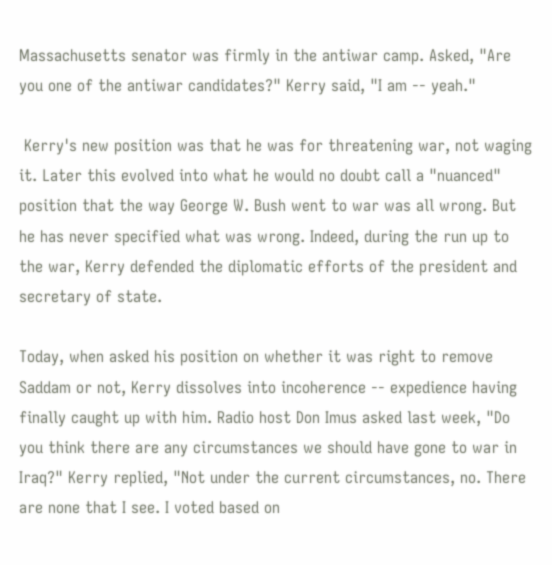Massachusetts senator was firmly in the antiwar camp. Asked, "Are you one of the antiwar candidates?" Kerry said, "I am -- yeah."

 Kerry's new position was that he was for threatening war, not waging it. Later this evolved into what he would no doubt call a "nuanced" position that the way George W. Bush went to war was all wrong. But he has never specified what was wrong. Indeed, during the run up to the war, Kerry defended the diplomatic efforts of the president and secretary of state.

Today, when asked his position on whether it was right to remove Saddam or not, Kerry dissolves into incoherence -- expedience having finally caught up with him. Radio host Don Imus asked last week, "Do you think there are any circumstances we should have gone to war in Iraq?" Kerry replied, "Not under the current circumstances, no. There are none that I see. I voted based on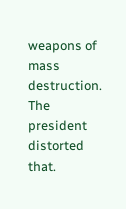weapons of mass destruction. The president distorted that.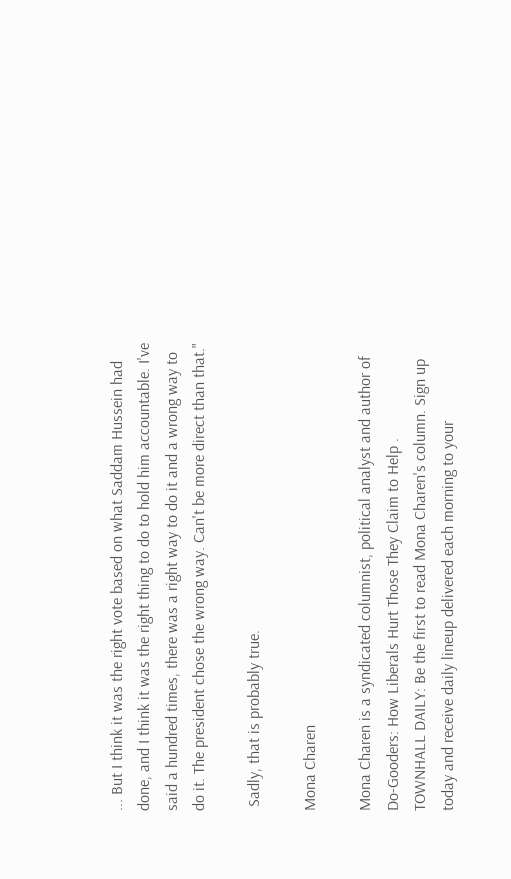... But I think it was the right vote based on what Saddam Hussein had done, and I think it was the right thing to do to hold him accountable. I've said a hundred times, there was a right way to do it and a wrong way to do it. The president chose the wrong way. Can't be more direct than that."

 Sadly, that is probably true.

Mona Charen

Mona Charen is a syndicated columnist, political analyst and author of Do-Gooders: How Liberals Hurt Those They Claim to Help .
TOWNHALL DAILY: Be the first to read Mona Charen's column. Sign up today and receive daily lineup delivered each morning to your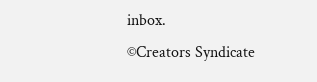inbox.
©Creators Syndicate